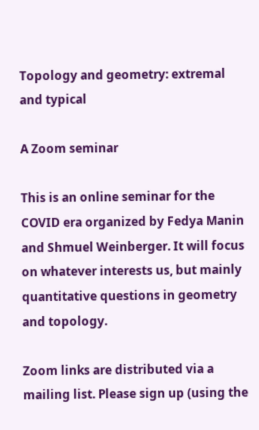Topology and geometry: extremal and typical

A Zoom seminar

This is an online seminar for the COVID era organized by Fedya Manin and Shmuel Weinberger. It will focus on whatever interests us, but mainly quantitative questions in geometry and topology.

Zoom links are distributed via a mailing list. Please sign up (using the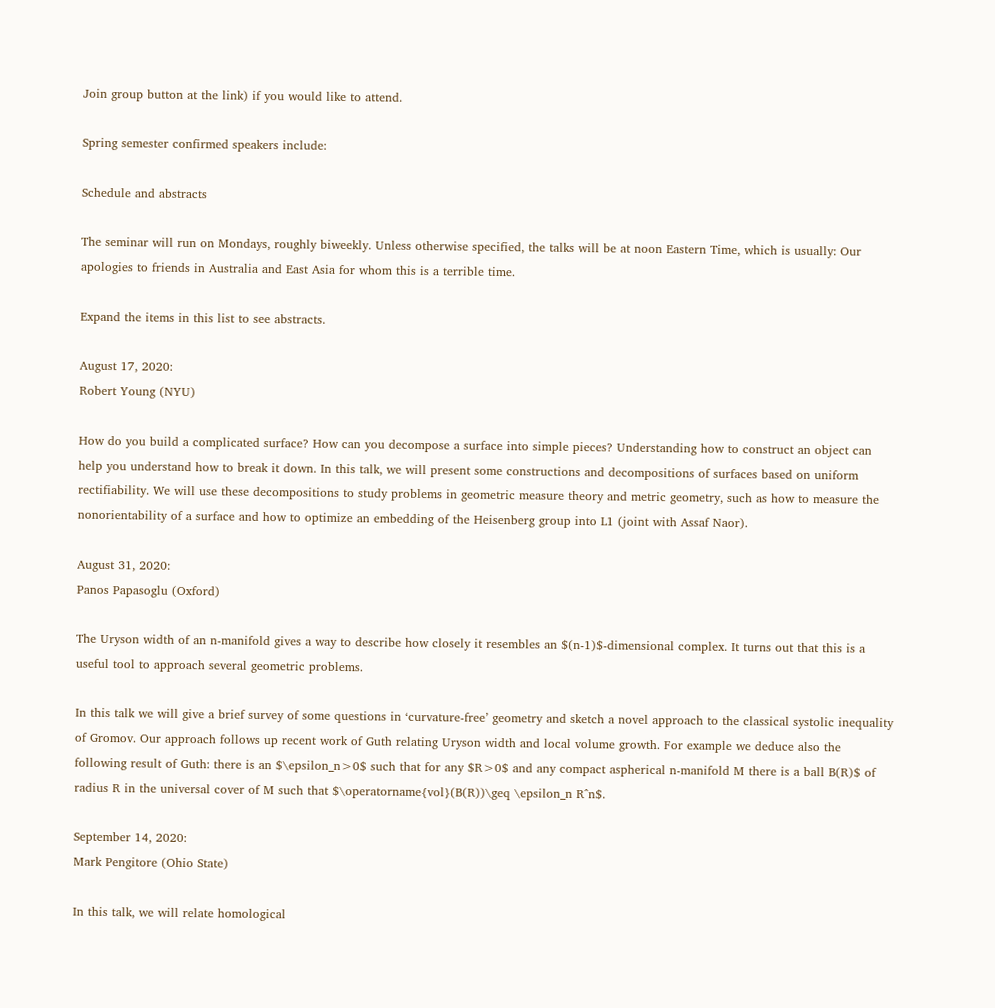Join group button at the link) if you would like to attend.

Spring semester confirmed speakers include:

Schedule and abstracts

The seminar will run on Mondays, roughly biweekly. Unless otherwise specified, the talks will be at noon Eastern Time, which is usually: Our apologies to friends in Australia and East Asia for whom this is a terrible time.

Expand the items in this list to see abstracts.

August 17, 2020:
Robert Young (NYU)

How do you build a complicated surface? How can you decompose a surface into simple pieces? Understanding how to construct an object can help you understand how to break it down. In this talk, we will present some constructions and decompositions of surfaces based on uniform rectifiability. We will use these decompositions to study problems in geometric measure theory and metric geometry, such as how to measure the nonorientability of a surface and how to optimize an embedding of the Heisenberg group into L1 (joint with Assaf Naor).

August 31, 2020:
Panos Papasoglu (Oxford)

The Uryson width of an n-manifold gives a way to describe how closely it resembles an $(n-1)$-dimensional complex. It turns out that this is a useful tool to approach several geometric problems.

In this talk we will give a brief survey of some questions in ‘curvature-free’ geometry and sketch a novel approach to the classical systolic inequality of Gromov. Our approach follows up recent work of Guth relating Uryson width and local volume growth. For example we deduce also the following result of Guth: there is an $\epsilon_n>0$ such that for any $R>0$ and any compact aspherical n-manifold M there is a ball B(R)$ of radius R in the universal cover of M such that $\operatorname{vol}(B(R))\geq \epsilon_n R^n$.

September 14, 2020:
Mark Pengitore (Ohio State)

In this talk, we will relate homological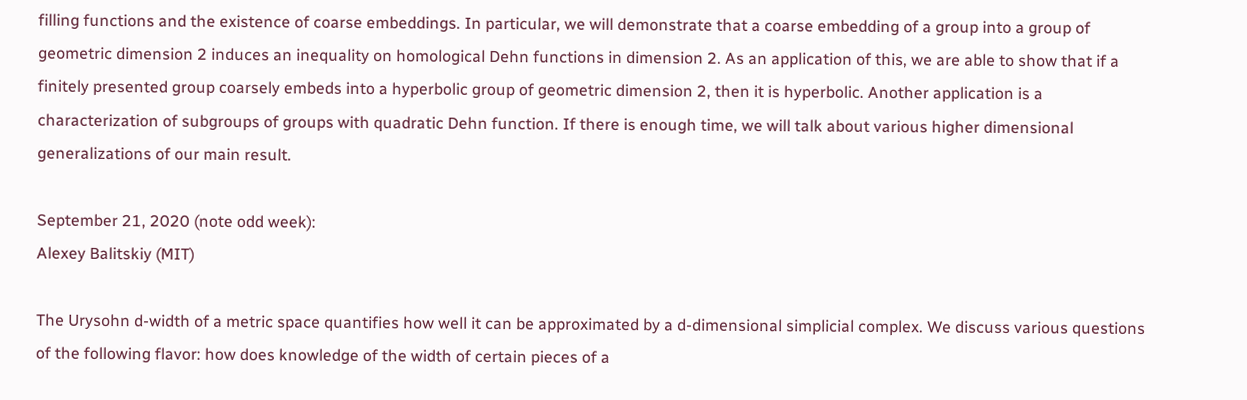filling functions and the existence of coarse embeddings. In particular, we will demonstrate that a coarse embedding of a group into a group of geometric dimension 2 induces an inequality on homological Dehn functions in dimension 2. As an application of this, we are able to show that if a finitely presented group coarsely embeds into a hyperbolic group of geometric dimension 2, then it is hyperbolic. Another application is a characterization of subgroups of groups with quadratic Dehn function. If there is enough time, we will talk about various higher dimensional generalizations of our main result.

September 21, 2020 (note odd week):
Alexey Balitskiy (MIT)

The Urysohn d-width of a metric space quantifies how well it can be approximated by a d-dimensional simplicial complex. We discuss various questions of the following flavor: how does knowledge of the width of certain pieces of a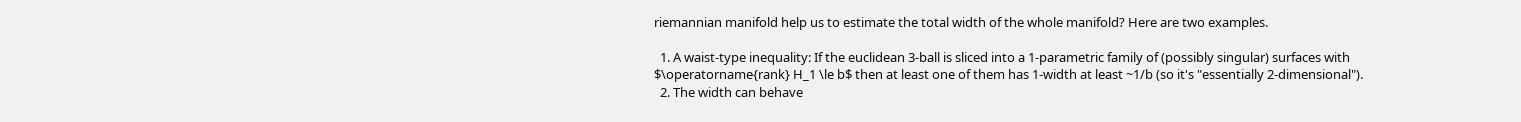riemannian manifold help us to estimate the total width of the whole manifold? Here are two examples.

  1. A waist-type inequality: If the euclidean 3-ball is sliced into a 1-parametric family of (possibly singular) surfaces with $\operatorname{rank} H_1 \le b$ then at least one of them has 1-width at least ~1/b (so it's "essentially 2-dimensional").
  2. The width can behave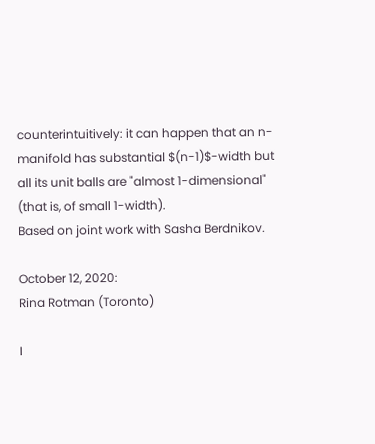counterintuitively: it can happen that an n-manifold has substantial $(n-1)$-width but all its unit balls are "almost 1-dimensional" (that is, of small 1-width).
Based on joint work with Sasha Berdnikov.

October 12, 2020:
Rina Rotman (Toronto)

I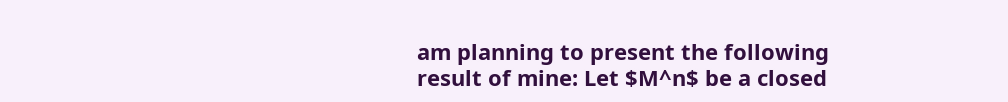am planning to present the following result of mine: Let $M^n$ be a closed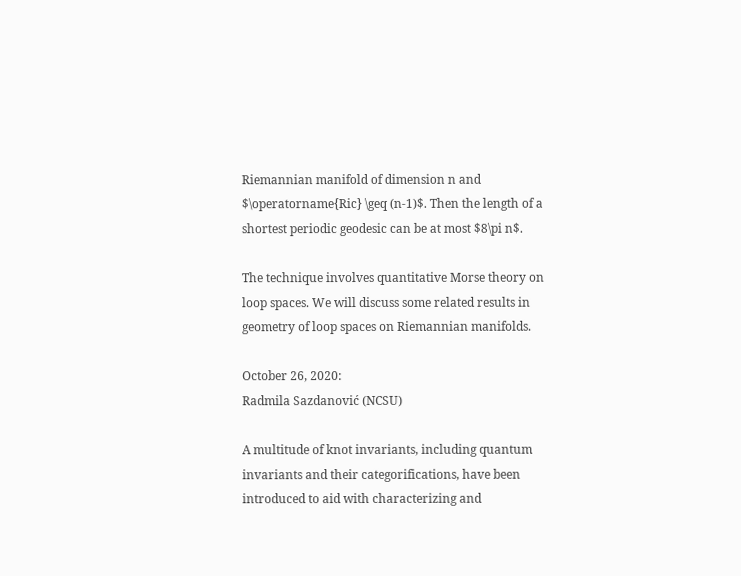Riemannian manifold of dimension n and $\operatorname{Ric} \geq (n-1)$. Then the length of a shortest periodic geodesic can be at most $8\pi n$.

The technique involves quantitative Morse theory on loop spaces. We will discuss some related results in geometry of loop spaces on Riemannian manifolds.

October 26, 2020:
Radmila Sazdanović (NCSU)

A multitude of knot invariants, including quantum invariants and their categorifications, have been introduced to aid with characterizing and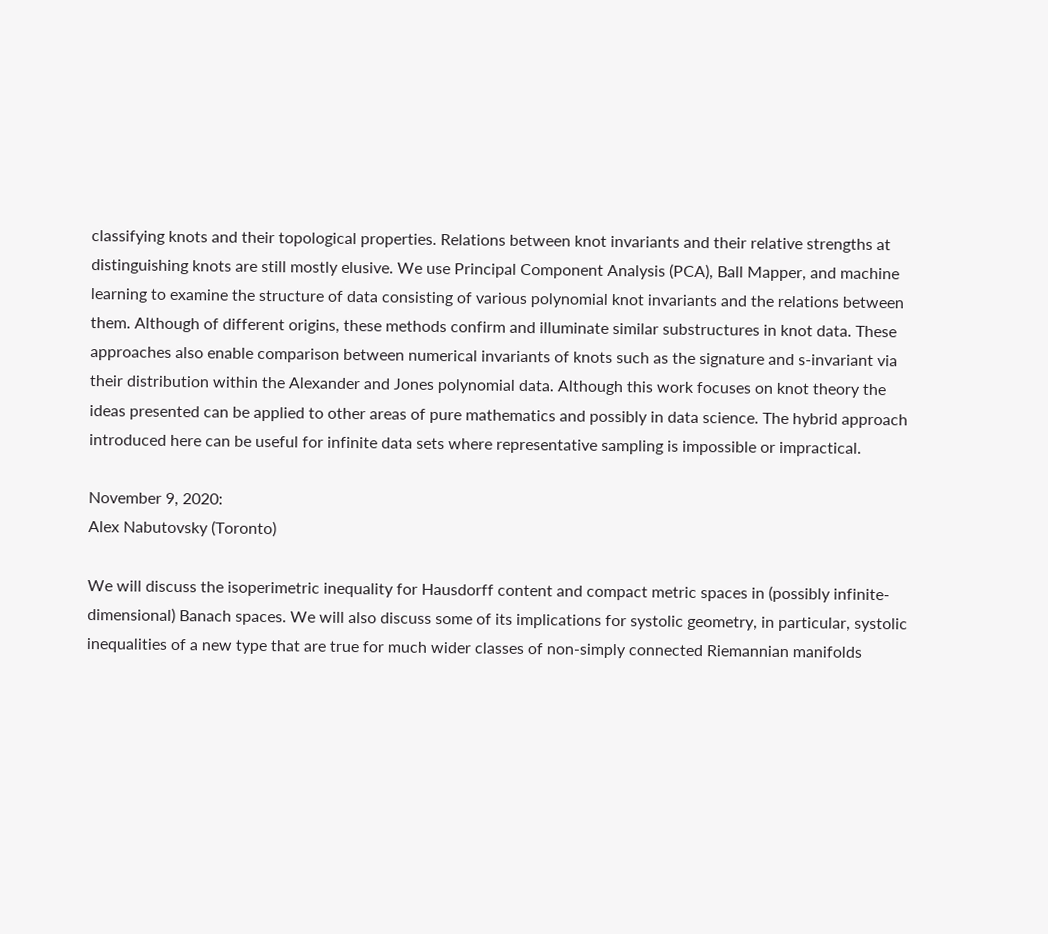classifying knots and their topological properties. Relations between knot invariants and their relative strengths at distinguishing knots are still mostly elusive. We use Principal Component Analysis (PCA), Ball Mapper, and machine learning to examine the structure of data consisting of various polynomial knot invariants and the relations between them. Although of different origins, these methods confirm and illuminate similar substructures in knot data. These approaches also enable comparison between numerical invariants of knots such as the signature and s-invariant via their distribution within the Alexander and Jones polynomial data. Although this work focuses on knot theory the ideas presented can be applied to other areas of pure mathematics and possibly in data science. The hybrid approach introduced here can be useful for infinite data sets where representative sampling is impossible or impractical.

November 9, 2020:
Alex Nabutovsky (Toronto)

We will discuss the isoperimetric inequality for Hausdorff content and compact metric spaces in (possibly infinite-dimensional) Banach spaces. We will also discuss some of its implications for systolic geometry, in particular, systolic inequalities of a new type that are true for much wider classes of non-simply connected Riemannian manifolds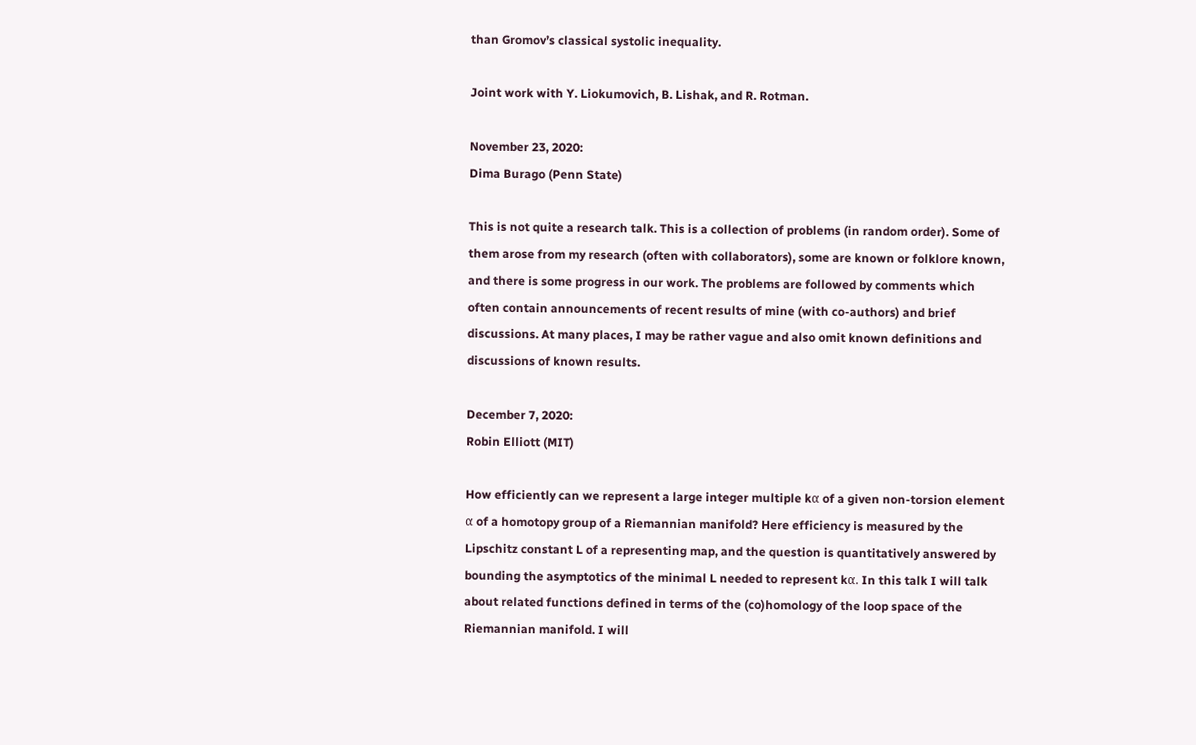than Gromov’s classical systolic inequality.

Joint work with Y. Liokumovich, B. Lishak, and R. Rotman.

November 23, 2020:
Dima Burago (Penn State)

This is not quite a research talk. This is a collection of problems (in random order). Some of them arose from my research (often with collaborators), some are known or folklore known, and there is some progress in our work. The problems are followed by comments which often contain announcements of recent results of mine (with co-authors) and brief discussions. At many places, I may be rather vague and also omit known definitions and discussions of known results.

December 7, 2020:
Robin Elliott (MIT)

How efficiently can we represent a large integer multiple kα of a given non-torsion element α of a homotopy group of a Riemannian manifold? Here efficiency is measured by the Lipschitz constant L of a representing map, and the question is quantitatively answered by bounding the asymptotics of the minimal L needed to represent kα. In this talk I will talk about related functions defined in terms of the (co)homology of the loop space of the Riemannian manifold. I will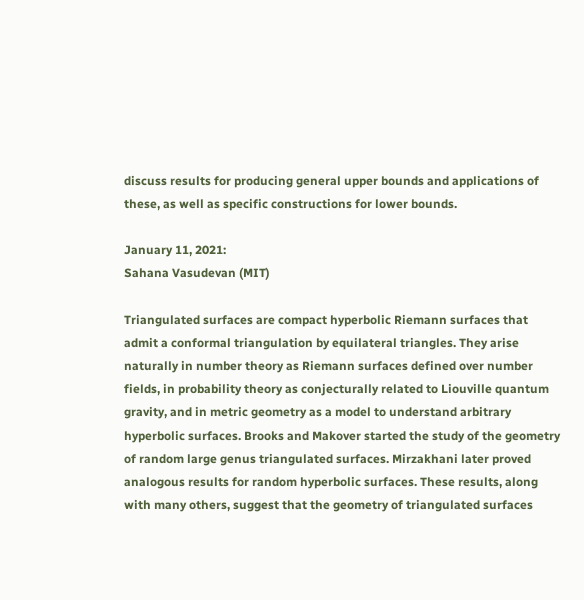discuss results for producing general upper bounds and applications of these, as well as specific constructions for lower bounds.

January 11, 2021:
Sahana Vasudevan (MIT)

Triangulated surfaces are compact hyperbolic Riemann surfaces that admit a conformal triangulation by equilateral triangles. They arise naturally in number theory as Riemann surfaces defined over number fields, in probability theory as conjecturally related to Liouville quantum gravity, and in metric geometry as a model to understand arbitrary hyperbolic surfaces. Brooks and Makover started the study of the geometry of random large genus triangulated surfaces. Mirzakhani later proved analogous results for random hyperbolic surfaces. These results, along with many others, suggest that the geometry of triangulated surfaces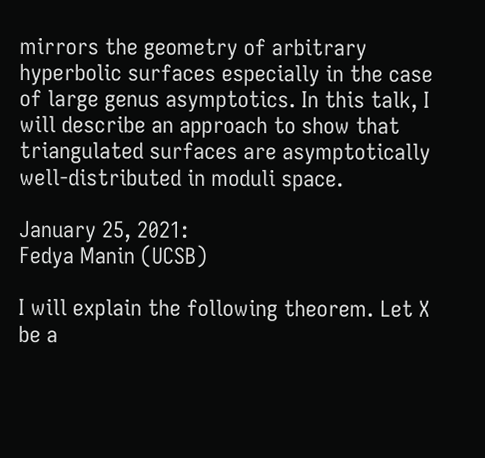mirrors the geometry of arbitrary hyperbolic surfaces especially in the case of large genus asymptotics. In this talk, I will describe an approach to show that triangulated surfaces are asymptotically well-distributed in moduli space.

January 25, 2021:
Fedya Manin (UCSB)

I will explain the following theorem. Let X be a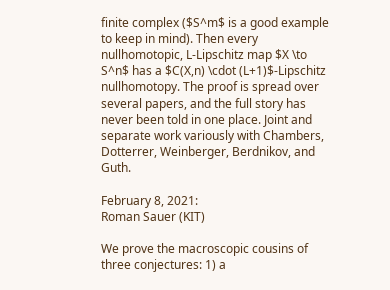finite complex ($S^m$ is a good example to keep in mind). Then every nullhomotopic, L-Lipschitz map $X \to S^n$ has a $C(X,n) \cdot (L+1)$-Lipschitz nullhomotopy. The proof is spread over several papers, and the full story has never been told in one place. Joint and separate work variously with Chambers, Dotterrer, Weinberger, Berdnikov, and Guth.

February 8, 2021:
Roman Sauer (KIT)

We prove the macroscopic cousins of three conjectures: 1) a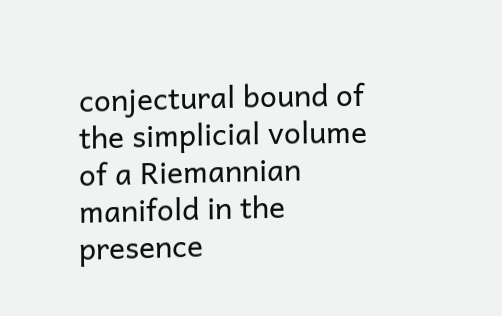conjectural bound of the simplicial volume of a Riemannian manifold in the presence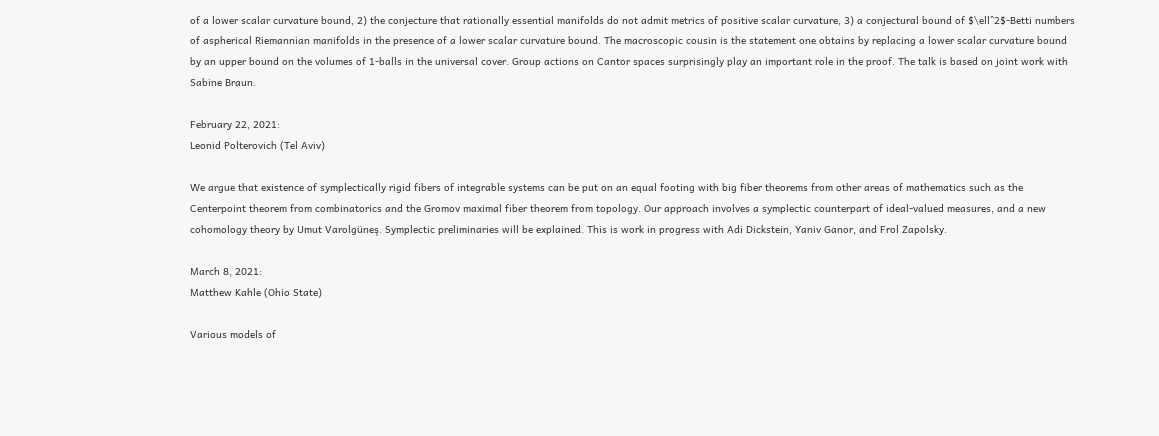of a lower scalar curvature bound, 2) the conjecture that rationally essential manifolds do not admit metrics of positive scalar curvature, 3) a conjectural bound of $\ell^2$-Betti numbers of aspherical Riemannian manifolds in the presence of a lower scalar curvature bound. The macroscopic cousin is the statement one obtains by replacing a lower scalar curvature bound by an upper bound on the volumes of 1-balls in the universal cover. Group actions on Cantor spaces surprisingly play an important role in the proof. The talk is based on joint work with Sabine Braun.

February 22, 2021:
Leonid Polterovich (Tel Aviv)

We argue that existence of symplectically rigid fibers of integrable systems can be put on an equal footing with big fiber theorems from other areas of mathematics such as the Centerpoint theorem from combinatorics and the Gromov maximal fiber theorem from topology. Our approach involves a symplectic counterpart of ideal-valued measures, and a new cohomology theory by Umut Varolgüneş. Symplectic preliminaries will be explained. This is work in progress with Adi Dickstein, Yaniv Ganor, and Frol Zapolsky.

March 8, 2021:
Matthew Kahle (Ohio State)

Various models of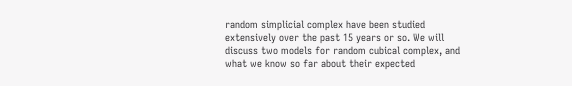random simplicial complex have been studied extensively over the past 15 years or so. We will discuss two models for random cubical complex, and what we know so far about their expected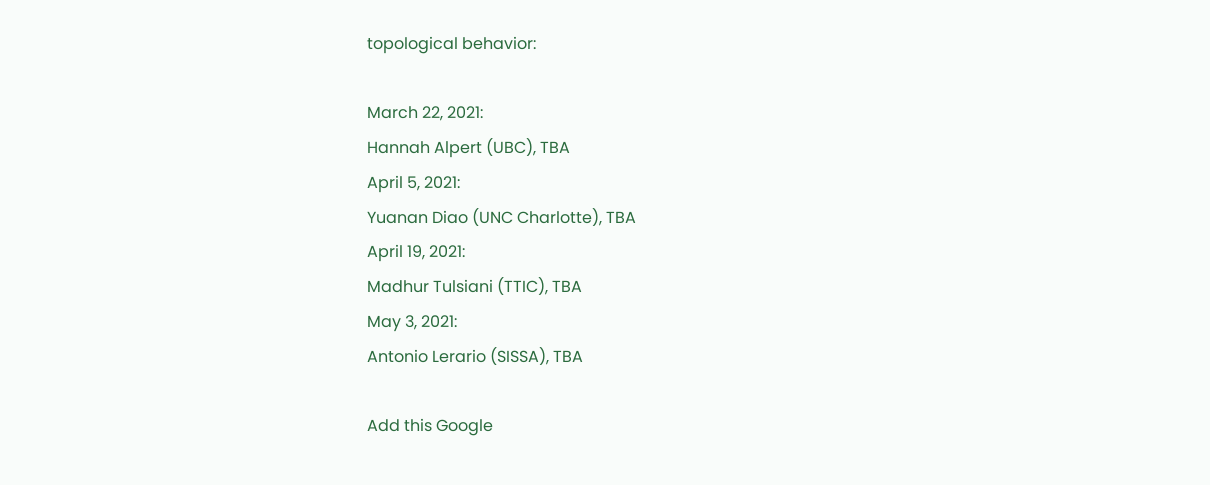topological behavior:

March 22, 2021:
Hannah Alpert (UBC), TBA
April 5, 2021:
Yuanan Diao (UNC Charlotte), TBA
April 19, 2021:
Madhur Tulsiani (TTIC), TBA
May 3, 2021:
Antonio Lerario (SISSA), TBA

Add this Google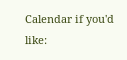Calendar if you'd like: